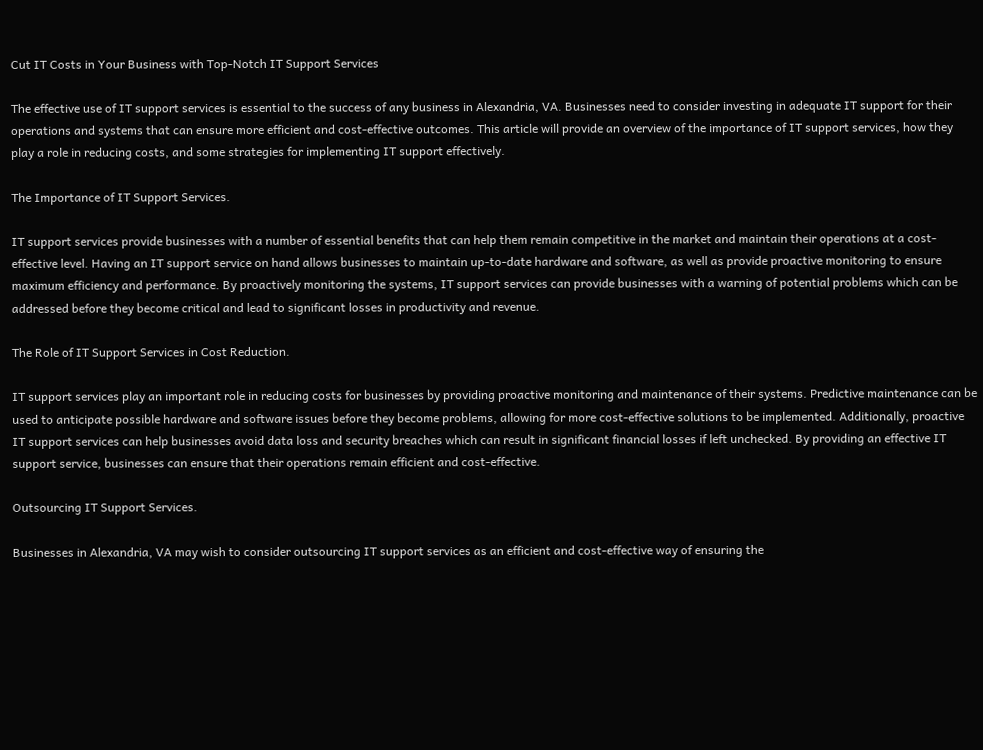Cut IT Costs in Your Business with Top-Notch IT Support Services

The effective use of IT support services is essential to the success of any business in Alexandria, VA. Businesses need to consider investing in adequate IT support for their operations and systems that can ensure more efficient and cost-effective outcomes. This article will provide an overview of the importance of IT support services, how they play a role in reducing costs, and some strategies for implementing IT support effectively.

The Importance of IT Support Services.

IT support services provide businesses with a number of essential benefits that can help them remain competitive in the market and maintain their operations at a cost-effective level. Having an IT support service on hand allows businesses to maintain up-to-date hardware and software, as well as provide proactive monitoring to ensure maximum efficiency and performance. By proactively monitoring the systems, IT support services can provide businesses with a warning of potential problems which can be addressed before they become critical and lead to significant losses in productivity and revenue.

The Role of IT Support Services in Cost Reduction.

IT support services play an important role in reducing costs for businesses by providing proactive monitoring and maintenance of their systems. Predictive maintenance can be used to anticipate possible hardware and software issues before they become problems, allowing for more cost-effective solutions to be implemented. Additionally, proactive IT support services can help businesses avoid data loss and security breaches which can result in significant financial losses if left unchecked. By providing an effective IT support service, businesses can ensure that their operations remain efficient and cost-effective.

Outsourcing IT Support Services.

Businesses in Alexandria, VA may wish to consider outsourcing IT support services as an efficient and cost-effective way of ensuring the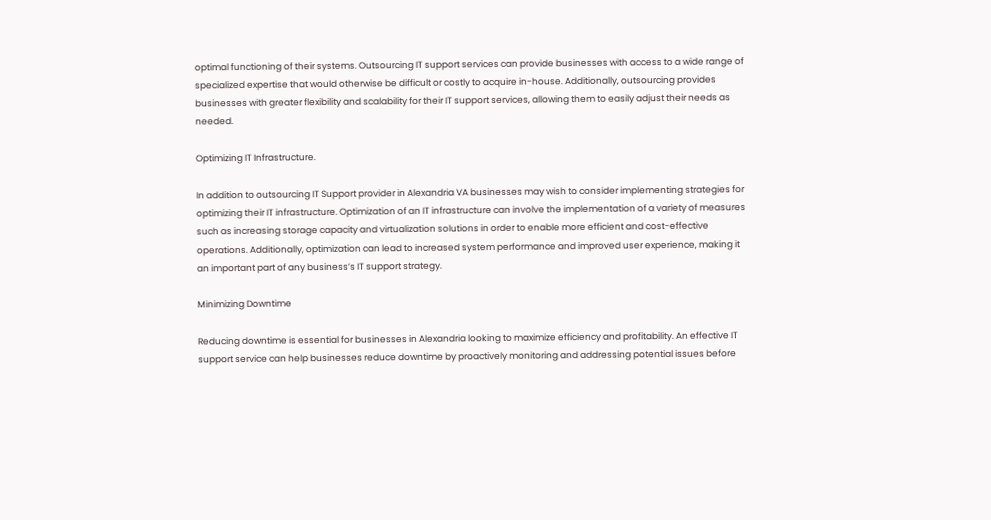optimal functioning of their systems. Outsourcing IT support services can provide businesses with access to a wide range of specialized expertise that would otherwise be difficult or costly to acquire in-house. Additionally, outsourcing provides businesses with greater flexibility and scalability for their IT support services, allowing them to easily adjust their needs as needed.

Optimizing IT Infrastructure.

In addition to outsourcing IT Support provider in Alexandria VA businesses may wish to consider implementing strategies for optimizing their IT infrastructure. Optimization of an IT infrastructure can involve the implementation of a variety of measures such as increasing storage capacity and virtualization solutions in order to enable more efficient and cost-effective operations. Additionally, optimization can lead to increased system performance and improved user experience, making it an important part of any business’s IT support strategy.

Minimizing Downtime

Reducing downtime is essential for businesses in Alexandria looking to maximize efficiency and profitability. An effective IT support service can help businesses reduce downtime by proactively monitoring and addressing potential issues before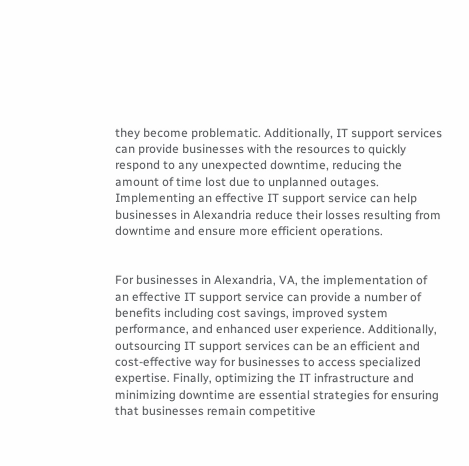they become problematic. Additionally, IT support services can provide businesses with the resources to quickly respond to any unexpected downtime, reducing the amount of time lost due to unplanned outages. Implementing an effective IT support service can help businesses in Alexandria reduce their losses resulting from downtime and ensure more efficient operations.


For businesses in Alexandria, VA, the implementation of an effective IT support service can provide a number of benefits including cost savings, improved system performance, and enhanced user experience. Additionally, outsourcing IT support services can be an efficient and cost-effective way for businesses to access specialized expertise. Finally, optimizing the IT infrastructure and minimizing downtime are essential strategies for ensuring that businesses remain competitive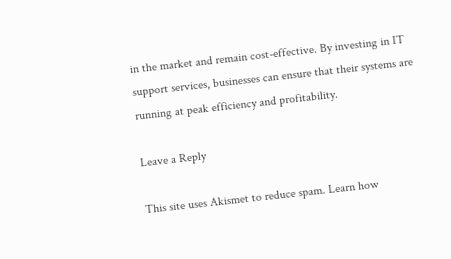in the market and remain cost-effective. By investing in IT support services, businesses can ensure that their systems are running at peak efficiency and profitability.

Leave a Reply

This site uses Akismet to reduce spam. Learn how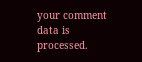your comment data is processed.